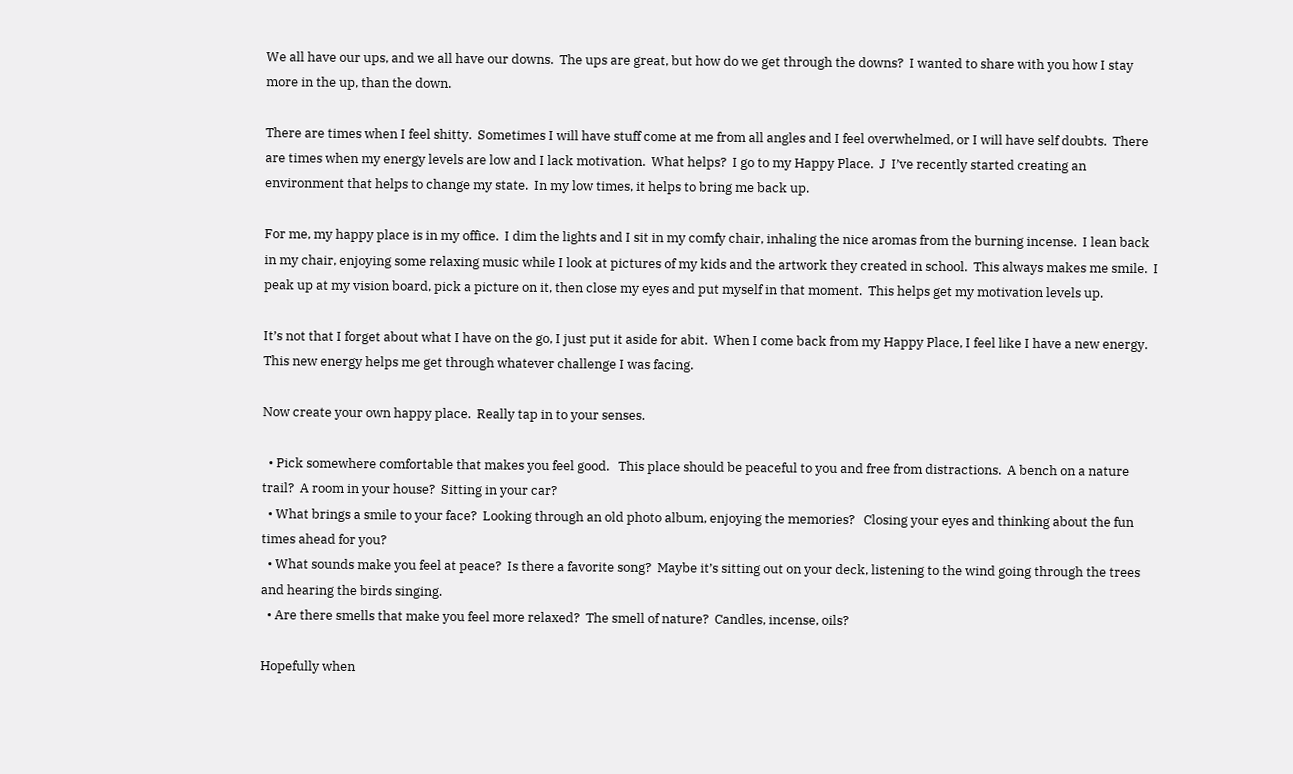We all have our ups, and we all have our downs.  The ups are great, but how do we get through the downs?  I wanted to share with you how I stay more in the up, than the down.

There are times when I feel shitty.  Sometimes I will have stuff come at me from all angles and I feel overwhelmed, or I will have self doubts.  There are times when my energy levels are low and I lack motivation.  What helps?  I go to my Happy Place.  J  I’ve recently started creating an environment that helps to change my state.  In my low times, it helps to bring me back up.

For me, my happy place is in my office.  I dim the lights and I sit in my comfy chair, inhaling the nice aromas from the burning incense.  I lean back in my chair, enjoying some relaxing music while I look at pictures of my kids and the artwork they created in school.  This always makes me smile.  I peak up at my vision board, pick a picture on it, then close my eyes and put myself in that moment.  This helps get my motivation levels up.

It’s not that I forget about what I have on the go, I just put it aside for abit.  When I come back from my Happy Place, I feel like I have a new energy.  This new energy helps me get through whatever challenge I was facing.

Now create your own happy place.  Really tap in to your senses.

  • Pick somewhere comfortable that makes you feel good.   This place should be peaceful to you and free from distractions.  A bench on a nature trail?  A room in your house?  Sitting in your car?
  • What brings a smile to your face?  Looking through an old photo album, enjoying the memories?   Closing your eyes and thinking about the fun times ahead for you?
  • What sounds make you feel at peace?  Is there a favorite song?  Maybe it’s sitting out on your deck, listening to the wind going through the trees and hearing the birds singing.
  • Are there smells that make you feel more relaxed?  The smell of nature?  Candles, incense, oils?

Hopefully when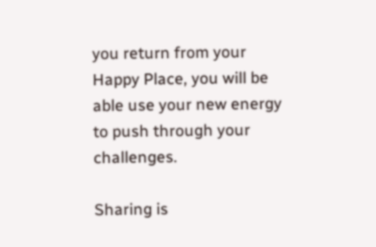you return from your Happy Place, you will be able use your new energy to push through your challenges.

Sharing is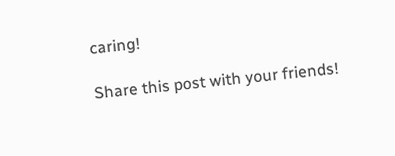caring!

Share this post with your friends!